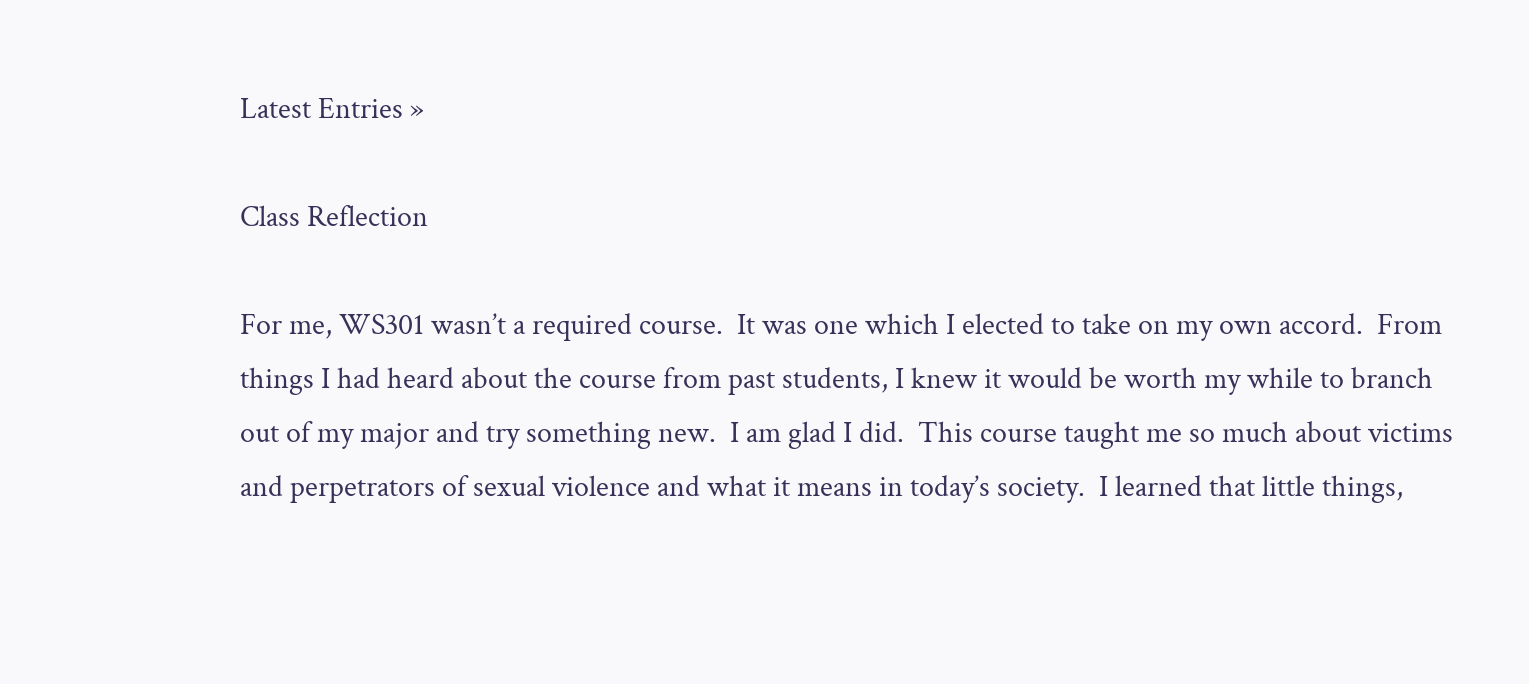Latest Entries »

Class Reflection

For me, WS301 wasn’t a required course.  It was one which I elected to take on my own accord.  From things I had heard about the course from past students, I knew it would be worth my while to branch out of my major and try something new.  I am glad I did.  This course taught me so much about victims and perpetrators of sexual violence and what it means in today’s society.  I learned that little things,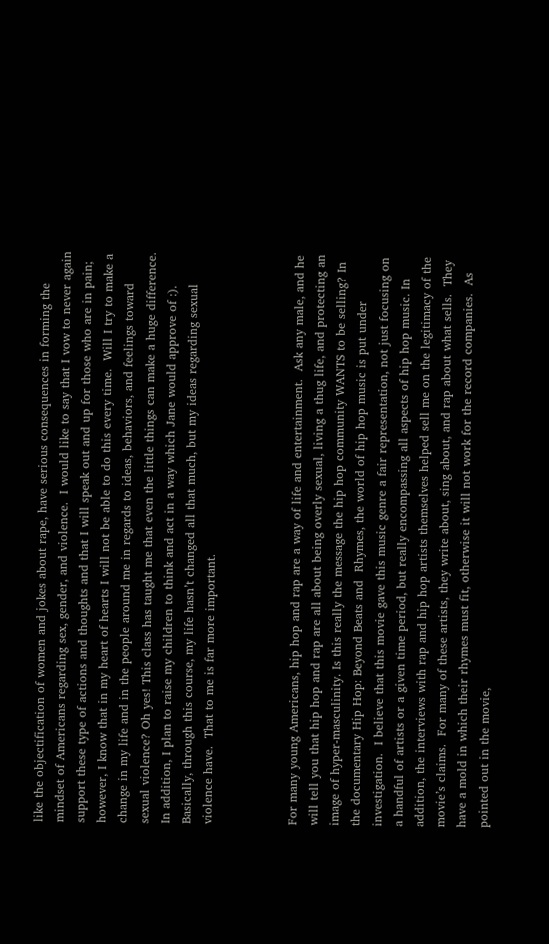like the objectification of women and jokes about rape, have serious consequences in forming the mindset of Americans regarding sex, gender, and violence.  I would like to say that I vow to never again support these type of actions and thoughts and that I will speak out and up for those who are in pain; however, I know that in my heart of hearts I will not be able to do this every time.  Will I try to make a change in my life and in the people around me in regards to ideas, behaviors, and feelings toward sexual violence? Oh yes! This class has taught me that even the little things can make a huge difference.  In addition, I plan to raise my children to think and act in a way which Jane would approve of :).  Basically, through this course, my life hasn’t changed all that much, but my ideas regarding sexual violence have.  That to me is far more important.



For many young Americans, hip hop and rap are a way of life and entertainment.  Ask any male, and he will tell you that hip hop and rap are all about being overly sexual, living a thug life, and protecting an image of hyper-masculinity. Is this really the message the hip hop community WANTS to be selling? In the documentary Hip Hop: Beyond Beats and  Rhymes, the world of hip hop music is put under investigation.  I believe that this movie gave this music genre a fair representation, not just focusing on a handful of artists or a given time period, but really encompassing all aspects of hip hop music. In addition, the interviews with rap and hip hop artists themselves helped sell me on the legitimacy of the movie’s claims.  For many of these artists, they write about, sing about, and rap about what sells.  They have a mold in which their rhymes must fit, otherwise it will not work for the record companies.  As pointed out in the movie,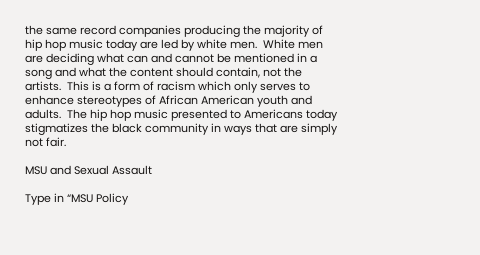the same record companies producing the majority of hip hop music today are led by white men.  White men are deciding what can and cannot be mentioned in a song and what the content should contain, not the artists.  This is a form of racism which only serves to enhance stereotypes of African American youth and adults.  The hip hop music presented to Americans today stigmatizes the black community in ways that are simply not fair.

MSU and Sexual Assault

Type in “MSU Policy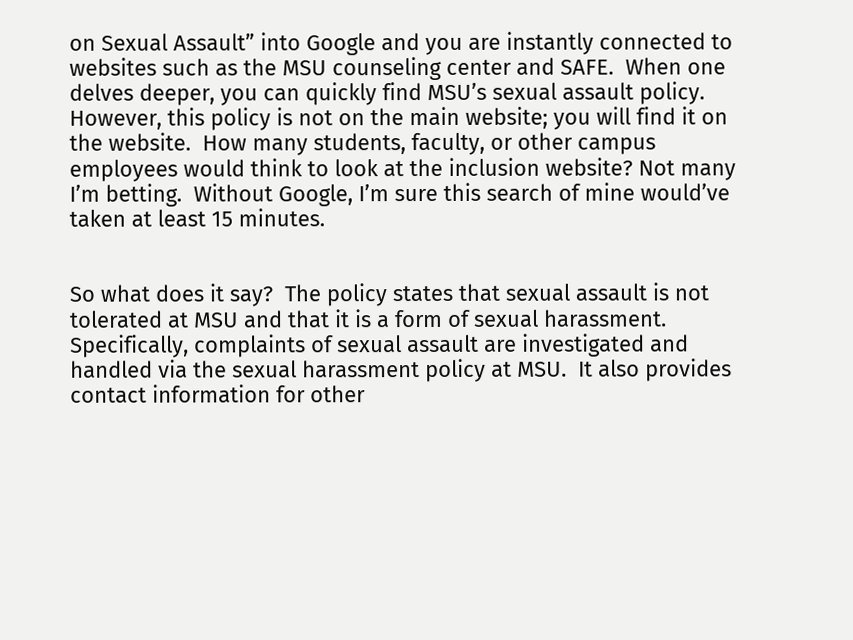on Sexual Assault” into Google and you are instantly connected to websites such as the MSU counseling center and SAFE.  When one delves deeper, you can quickly find MSU’s sexual assault policy.  However, this policy is not on the main website; you will find it on the website.  How many students, faculty, or other campus employees would think to look at the inclusion website? Not many I’m betting.  Without Google, I’m sure this search of mine would’ve taken at least 15 minutes.


So what does it say?  The policy states that sexual assault is not tolerated at MSU and that it is a form of sexual harassment.  Specifically, complaints of sexual assault are investigated and handled via the sexual harassment policy at MSU.  It also provides contact information for other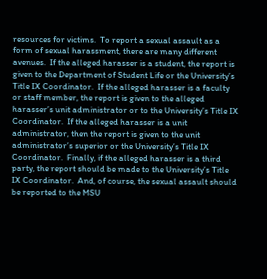resources for victims.  To report a sexual assault as a form of sexual harassment, there are many different avenues.  If the alleged harasser is a student, the report is given to the Department of Student Life or the University’s Title IX Coordinator.  If the alleged harasser is a faculty or staff member, the report is given to the alleged harasser’s unit administrator or to the University’s Title IX Coordinator.  If the alleged harasser is a unit administrator, then the report is given to the unit administrator’s superior or the University’s Title IX Coordinator.  Finally, if the alleged harasser is a third party, the report should be made to the University’s Title IX Coordinator.  And, of course, the sexual assault should be reported to the MSU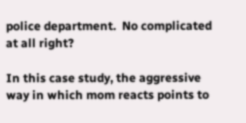police department.  No complicated at all right?

In this case study, the aggressive way in which mom reacts points to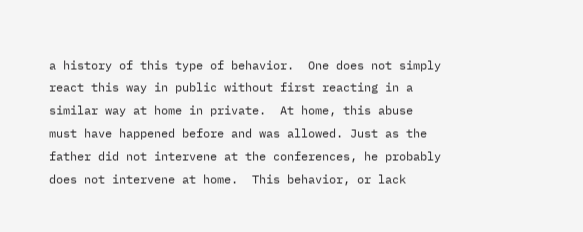a history of this type of behavior.  One does not simply react this way in public without first reacting in a similar way at home in private.  At home, this abuse must have happened before and was allowed. Just as the father did not intervene at the conferences, he probably does not intervene at home.  This behavior, or lack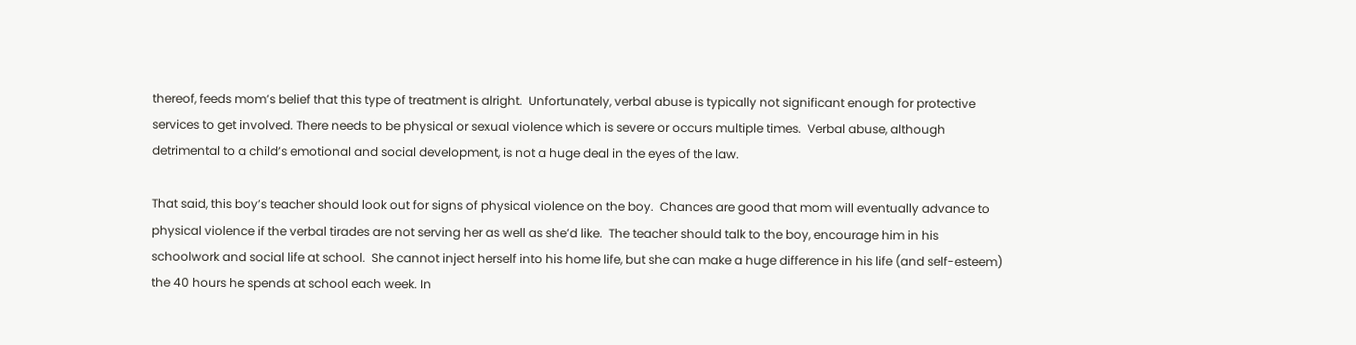thereof, feeds mom’s belief that this type of treatment is alright.  Unfortunately, verbal abuse is typically not significant enough for protective services to get involved. There needs to be physical or sexual violence which is severe or occurs multiple times.  Verbal abuse, although detrimental to a child’s emotional and social development, is not a huge deal in the eyes of the law.

That said, this boy’s teacher should look out for signs of physical violence on the boy.  Chances are good that mom will eventually advance to physical violence if the verbal tirades are not serving her as well as she’d like.  The teacher should talk to the boy, encourage him in his schoolwork and social life at school.  She cannot inject herself into his home life, but she can make a huge difference in his life (and self-esteem) the 40 hours he spends at school each week. In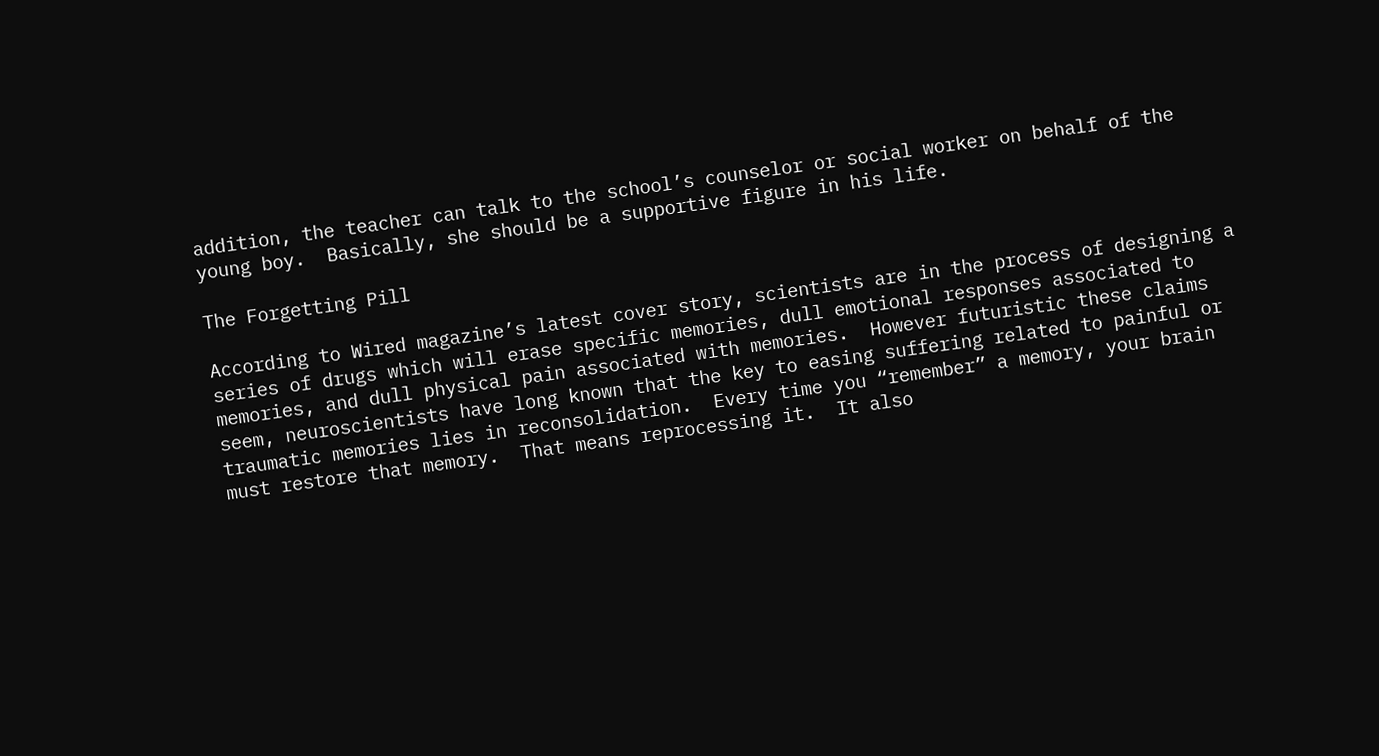addition, the teacher can talk to the school’s counselor or social worker on behalf of the young boy.  Basically, she should be a supportive figure in his life.

The Forgetting Pill

According to Wired magazine’s latest cover story, scientists are in the process of designing a series of drugs which will erase specific memories, dull emotional responses associated to memories, and dull physical pain associated with memories.  However futuristic these claims seem, neuroscientists have long known that the key to easing suffering related to painful or traumatic memories lies in reconsolidation.  Every time you “remember” a memory, your brain must restore that memory.  That means reprocessing it.  It also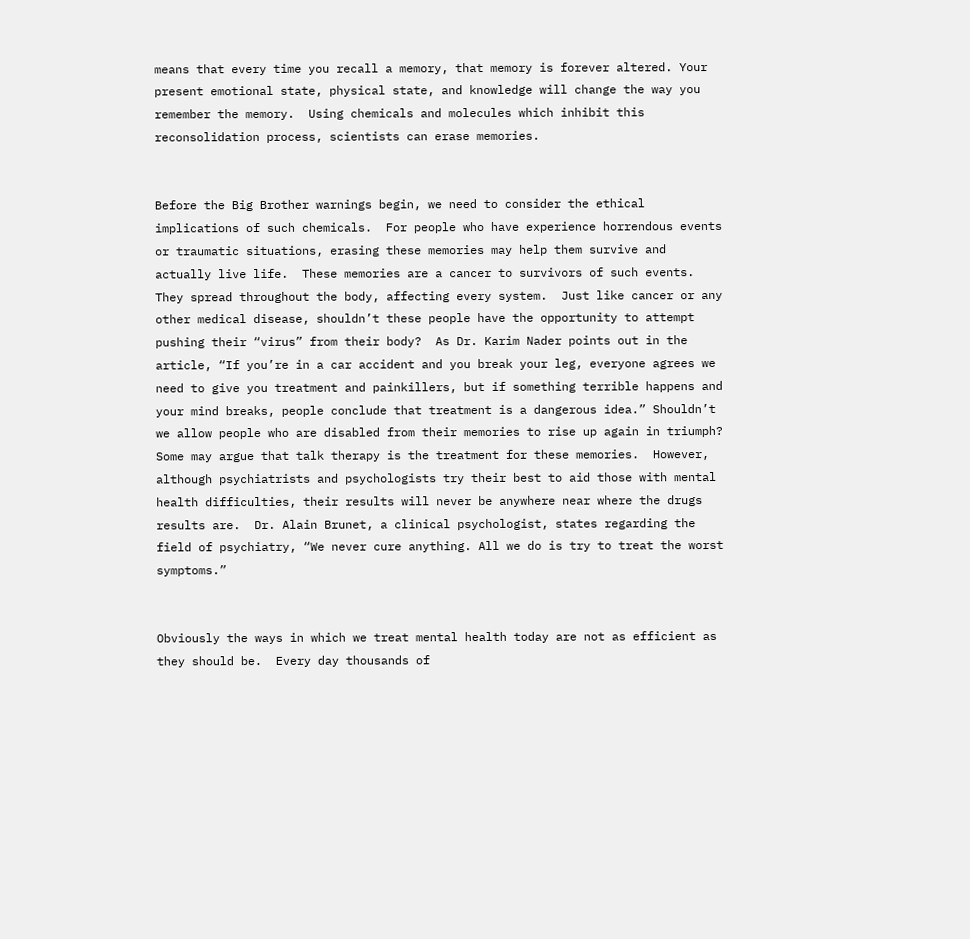means that every time you recall a memory, that memory is forever altered. Your present emotional state, physical state, and knowledge will change the way you remember the memory.  Using chemicals and molecules which inhibit this reconsolidation process, scientists can erase memories.


Before the Big Brother warnings begin, we need to consider the ethical implications of such chemicals.  For people who have experience horrendous events or traumatic situations, erasing these memories may help them survive and actually live life.  These memories are a cancer to survivors of such events.  They spread throughout the body, affecting every system.  Just like cancer or any other medical disease, shouldn’t these people have the opportunity to attempt pushing their “virus” from their body?  As Dr. Karim Nader points out in the article, “If you’re in a car accident and you break your leg, everyone agrees we need to give you treatment and painkillers, but if something terrible happens and your mind breaks, people conclude that treatment is a dangerous idea.” Shouldn’t we allow people who are disabled from their memories to rise up again in triumph?  Some may argue that talk therapy is the treatment for these memories.  However, although psychiatrists and psychologists try their best to aid those with mental health difficulties, their results will never be anywhere near where the drugs results are.  Dr. Alain Brunet, a clinical psychologist, states regarding the field of psychiatry, “We never cure anything. All we do is try to treat the worst symptoms.”


Obviously the ways in which we treat mental health today are not as efficient as they should be.  Every day thousands of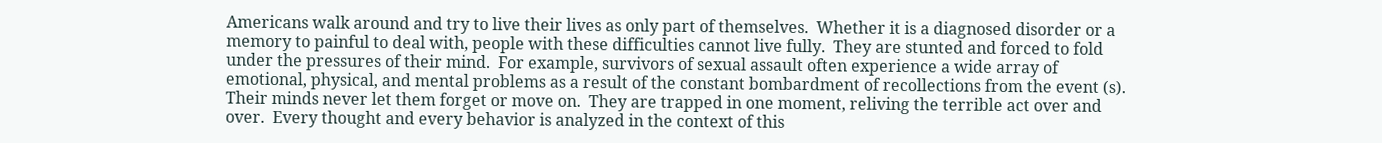Americans walk around and try to live their lives as only part of themselves.  Whether it is a diagnosed disorder or a memory to painful to deal with, people with these difficulties cannot live fully.  They are stunted and forced to fold under the pressures of their mind.  For example, survivors of sexual assault often experience a wide array of emotional, physical, and mental problems as a result of the constant bombardment of recollections from the event (s).  Their minds never let them forget or move on.  They are trapped in one moment, reliving the terrible act over and over.  Every thought and every behavior is analyzed in the context of this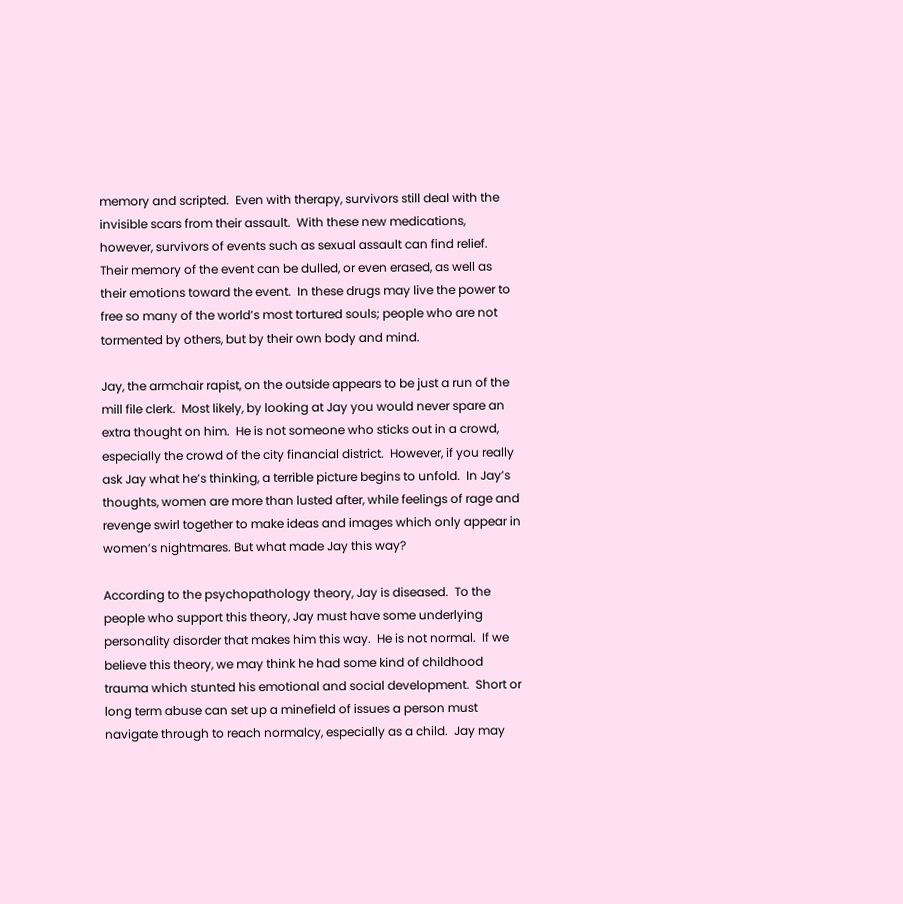memory and scripted.  Even with therapy, survivors still deal with the invisible scars from their assault.  With these new medications, however, survivors of events such as sexual assault can find relief.  Their memory of the event can be dulled, or even erased, as well as their emotions toward the event.  In these drugs may live the power to free so many of the world’s most tortured souls; people who are not tormented by others, but by their own body and mind.

Jay, the armchair rapist, on the outside appears to be just a run of the mill file clerk.  Most likely, by looking at Jay you would never spare an extra thought on him.  He is not someone who sticks out in a crowd, especially the crowd of the city financial district.  However, if you really ask Jay what he’s thinking, a terrible picture begins to unfold.  In Jay’s thoughts, women are more than lusted after, while feelings of rage and revenge swirl together to make ideas and images which only appear in women’s nightmares. But what made Jay this way?

According to the psychopathology theory, Jay is diseased.  To the people who support this theory, Jay must have some underlying personality disorder that makes him this way.  He is not normal.  If we believe this theory, we may think he had some kind of childhood trauma which stunted his emotional and social development.  Short or long term abuse can set up a minefield of issues a person must navigate through to reach normalcy, especially as a child.  Jay may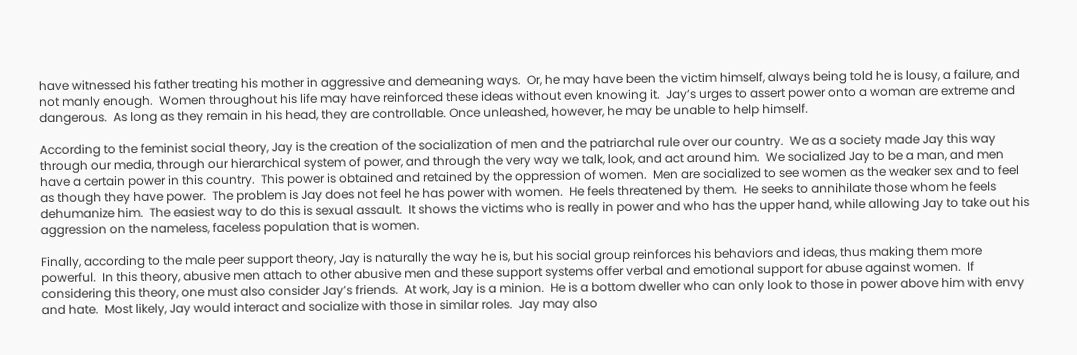have witnessed his father treating his mother in aggressive and demeaning ways.  Or, he may have been the victim himself, always being told he is lousy, a failure, and not manly enough.  Women throughout his life may have reinforced these ideas without even knowing it.  Jay’s urges to assert power onto a woman are extreme and dangerous.  As long as they remain in his head, they are controllable. Once unleashed, however, he may be unable to help himself.

According to the feminist social theory, Jay is the creation of the socialization of men and the patriarchal rule over our country.  We as a society made Jay this way through our media, through our hierarchical system of power, and through the very way we talk, look, and act around him.  We socialized Jay to be a man, and men have a certain power in this country.  This power is obtained and retained by the oppression of women.  Men are socialized to see women as the weaker sex and to feel as though they have power.  The problem is Jay does not feel he has power with women.  He feels threatened by them.  He seeks to annihilate those whom he feels dehumanize him.  The easiest way to do this is sexual assault.  It shows the victims who is really in power and who has the upper hand, while allowing Jay to take out his aggression on the nameless, faceless population that is women.

Finally, according to the male peer support theory, Jay is naturally the way he is, but his social group reinforces his behaviors and ideas, thus making them more powerful.  In this theory, abusive men attach to other abusive men and these support systems offer verbal and emotional support for abuse against women.  If considering this theory, one must also consider Jay’s friends.  At work, Jay is a minion.  He is a bottom dweller who can only look to those in power above him with envy and hate.  Most likely, Jay would interact and socialize with those in similar roles.  Jay may also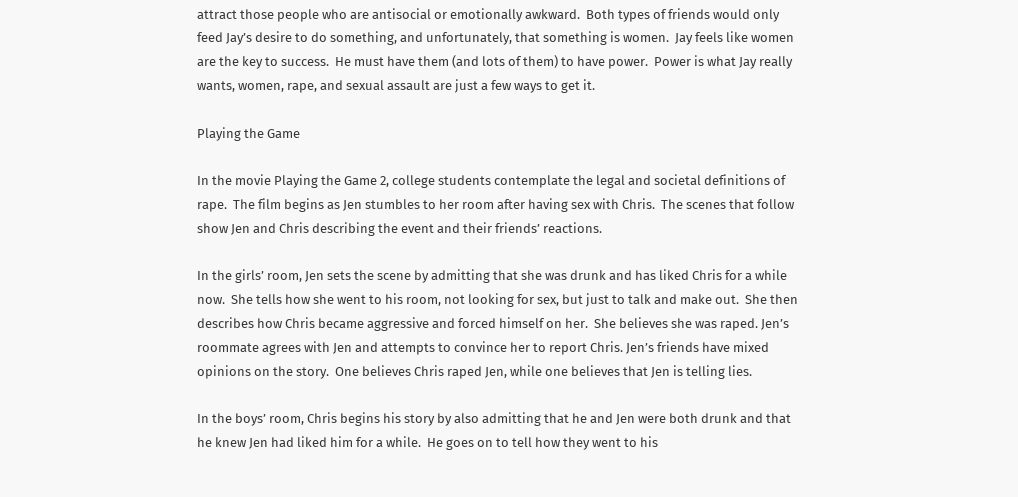attract those people who are antisocial or emotionally awkward.  Both types of friends would only feed Jay’s desire to do something, and unfortunately, that something is women.  Jay feels like women are the key to success.  He must have them (and lots of them) to have power.  Power is what Jay really wants, women, rape, and sexual assault are just a few ways to get it.

Playing the Game

In the movie Playing the Game 2, college students contemplate the legal and societal definitions of rape.  The film begins as Jen stumbles to her room after having sex with Chris.  The scenes that follow show Jen and Chris describing the event and their friends’ reactions.

In the girls’ room, Jen sets the scene by admitting that she was drunk and has liked Chris for a while now.  She tells how she went to his room, not looking for sex, but just to talk and make out.  She then describes how Chris became aggressive and forced himself on her.  She believes she was raped. Jen’s roommate agrees with Jen and attempts to convince her to report Chris. Jen’s friends have mixed opinions on the story.  One believes Chris raped Jen, while one believes that Jen is telling lies.

In the boys’ room, Chris begins his story by also admitting that he and Jen were both drunk and that he knew Jen had liked him for a while.  He goes on to tell how they went to his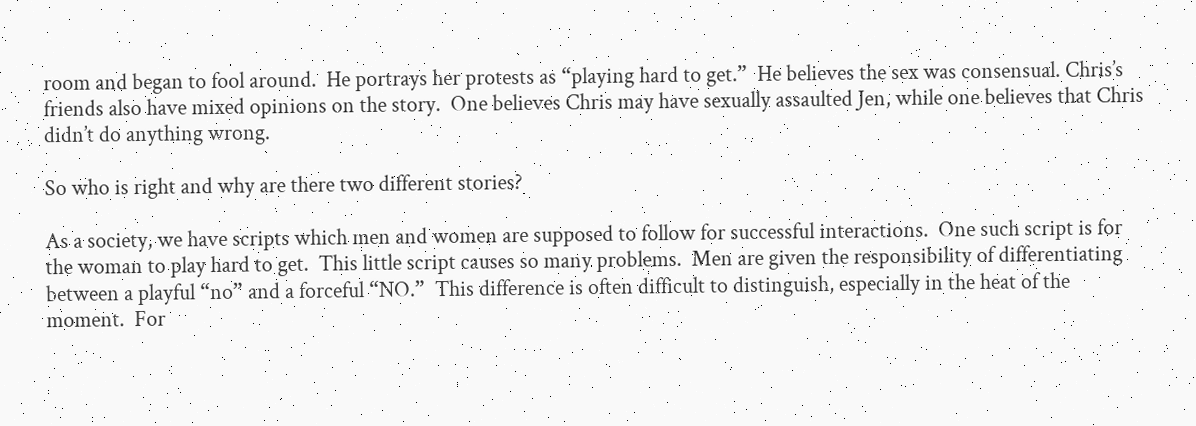room and began to fool around.  He portrays her protests as “playing hard to get.”  He believes the sex was consensual. Chris’s friends also have mixed opinions on the story.  One believes Chris may have sexually assaulted Jen, while one believes that Chris didn’t do anything wrong.

So who is right and why are there two different stories?

As a society, we have scripts which men and women are supposed to follow for successful interactions.  One such script is for the woman to play hard to get.  This little script causes so many problems.  Men are given the responsibility of differentiating between a playful “no” and a forceful “NO.”  This difference is often difficult to distinguish, especially in the heat of the moment.  For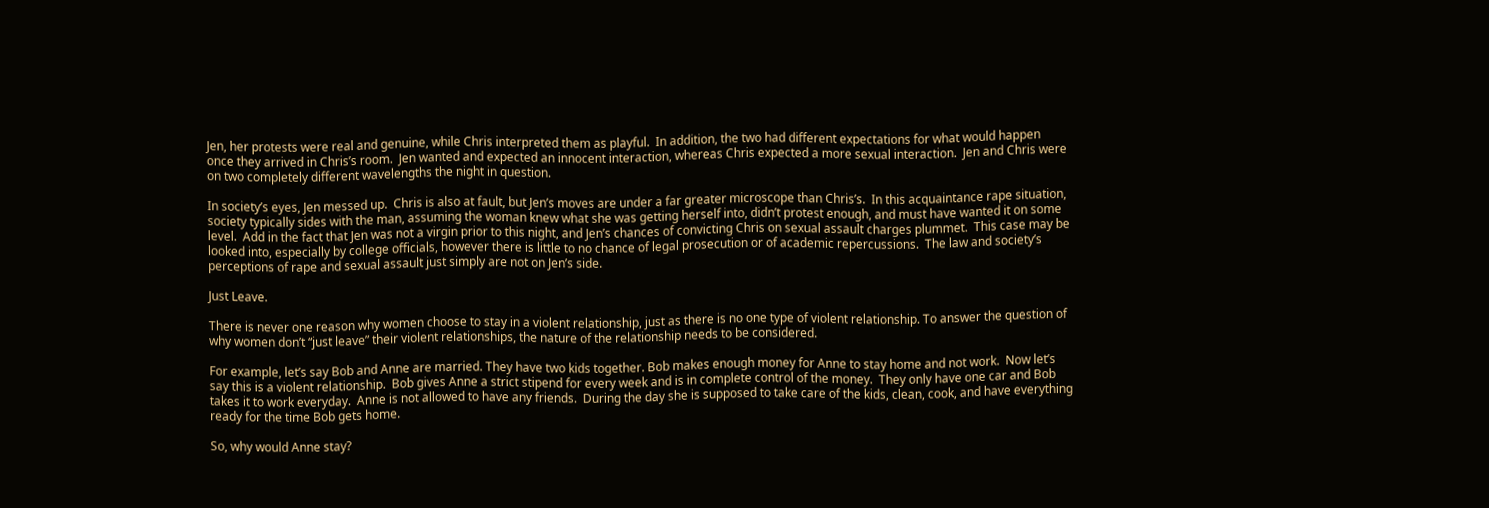Jen, her protests were real and genuine, while Chris interpreted them as playful.  In addition, the two had different expectations for what would happen once they arrived in Chris’s room.  Jen wanted and expected an innocent interaction, whereas Chris expected a more sexual interaction.  Jen and Chris were on two completely different wavelengths the night in question.

In society’s eyes, Jen messed up.  Chris is also at fault, but Jen’s moves are under a far greater microscope than Chris’s.  In this acquaintance rape situation, society typically sides with the man, assuming the woman knew what she was getting herself into, didn’t protest enough, and must have wanted it on some level.  Add in the fact that Jen was not a virgin prior to this night, and Jen’s chances of convicting Chris on sexual assault charges plummet.  This case may be looked into, especially by college officials, however there is little to no chance of legal prosecution or of academic repercussions.  The law and society’s perceptions of rape and sexual assault just simply are not on Jen’s side.

Just Leave.

There is never one reason why women choose to stay in a violent relationship, just as there is no one type of violent relationship. To answer the question of why women don’t “just leave” their violent relationships, the nature of the relationship needs to be considered.

For example, let’s say Bob and Anne are married. They have two kids together. Bob makes enough money for Anne to stay home and not work.  Now let’s say this is a violent relationship.  Bob gives Anne a strict stipend for every week and is in complete control of the money.  They only have one car and Bob takes it to work everyday.  Anne is not allowed to have any friends.  During the day she is supposed to take care of the kids, clean, cook, and have everything ready for the time Bob gets home.

So, why would Anne stay?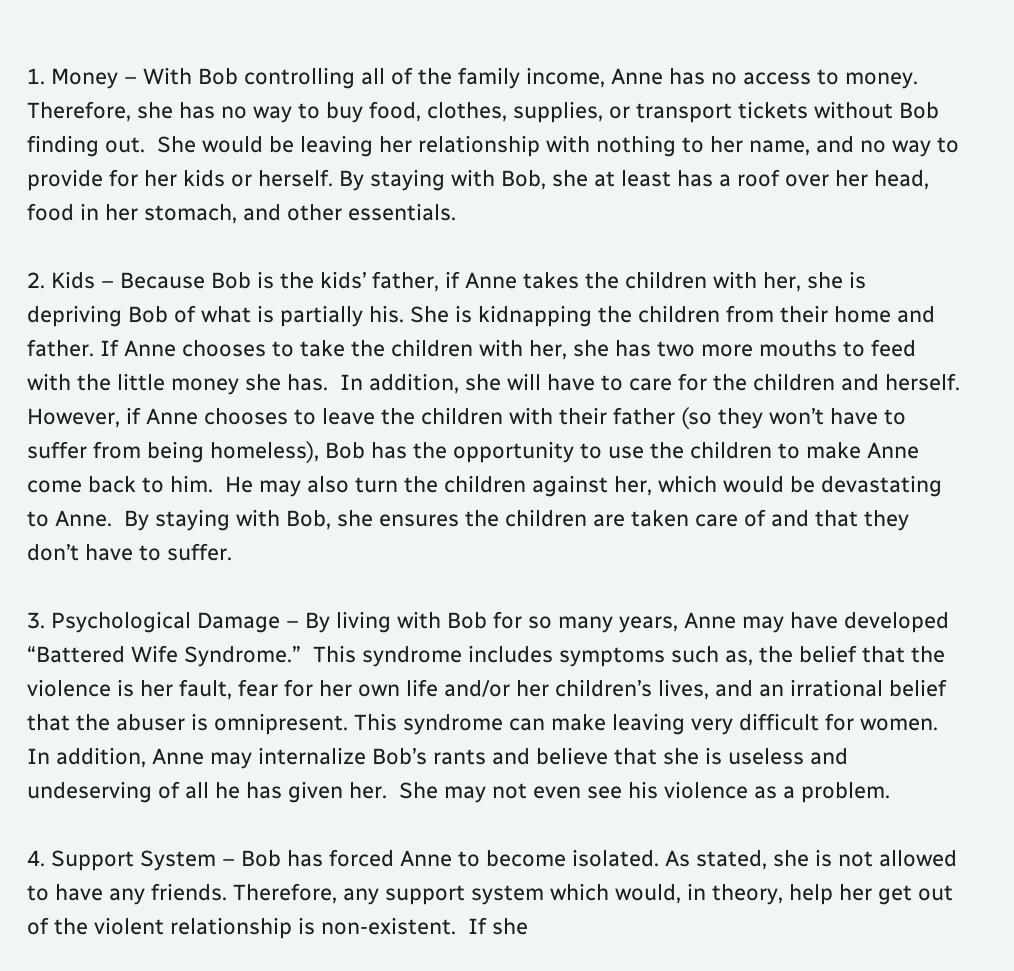1. Money – With Bob controlling all of the family income, Anne has no access to money. Therefore, she has no way to buy food, clothes, supplies, or transport tickets without Bob finding out.  She would be leaving her relationship with nothing to her name, and no way to provide for her kids or herself. By staying with Bob, she at least has a roof over her head, food in her stomach, and other essentials.

2. Kids – Because Bob is the kids’ father, if Anne takes the children with her, she is depriving Bob of what is partially his. She is kidnapping the children from their home and father. If Anne chooses to take the children with her, she has two more mouths to feed with the little money she has.  In addition, she will have to care for the children and herself.  However, if Anne chooses to leave the children with their father (so they won’t have to suffer from being homeless), Bob has the opportunity to use the children to make Anne come back to him.  He may also turn the children against her, which would be devastating to Anne.  By staying with Bob, she ensures the children are taken care of and that they don’t have to suffer.

3. Psychological Damage – By living with Bob for so many years, Anne may have developed “Battered Wife Syndrome.”  This syndrome includes symptoms such as, the belief that the violence is her fault, fear for her own life and/or her children’s lives, and an irrational belief that the abuser is omnipresent. This syndrome can make leaving very difficult for women.  In addition, Anne may internalize Bob’s rants and believe that she is useless and undeserving of all he has given her.  She may not even see his violence as a problem.

4. Support System – Bob has forced Anne to become isolated. As stated, she is not allowed to have any friends. Therefore, any support system which would, in theory, help her get out of the violent relationship is non-existent.  If she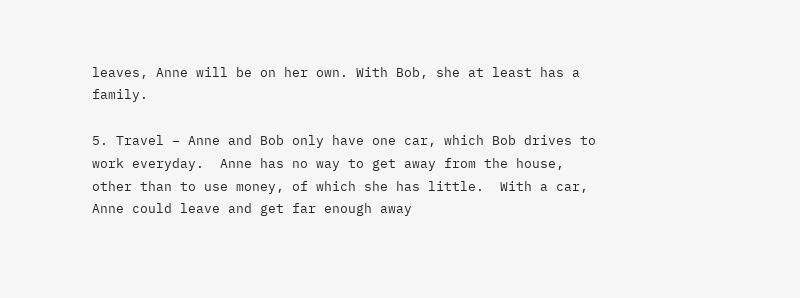leaves, Anne will be on her own. With Bob, she at least has a family.

5. Travel – Anne and Bob only have one car, which Bob drives to work everyday.  Anne has no way to get away from the house, other than to use money, of which she has little.  With a car, Anne could leave and get far enough away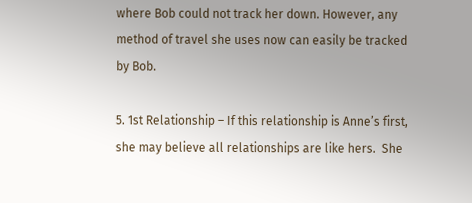where Bob could not track her down. However, any method of travel she uses now can easily be tracked by Bob.

5. 1st Relationship – If this relationship is Anne’s first, she may believe all relationships are like hers.  She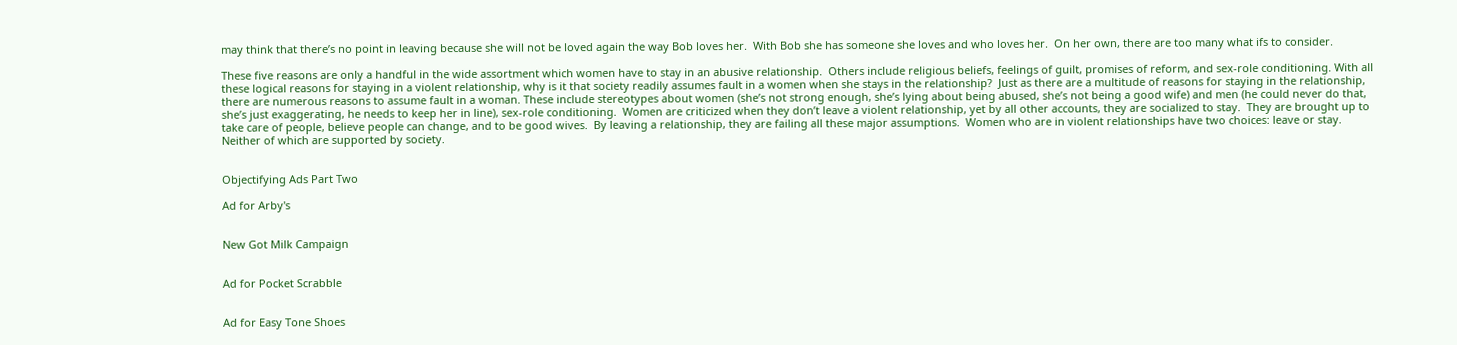may think that there’s no point in leaving because she will not be loved again the way Bob loves her.  With Bob she has someone she loves and who loves her.  On her own, there are too many what ifs to consider.

These five reasons are only a handful in the wide assortment which women have to stay in an abusive relationship.  Others include religious beliefs, feelings of guilt, promises of reform, and sex-role conditioning. With all these logical reasons for staying in a violent relationship, why is it that society readily assumes fault in a women when she stays in the relationship?  Just as there are a multitude of reasons for staying in the relationship, there are numerous reasons to assume fault in a woman. These include stereotypes about women (she’s not strong enough, she’s lying about being abused, she’s not being a good wife) and men (he could never do that, she’s just exaggerating, he needs to keep her in line), sex-role conditioning.  Women are criticized when they don’t leave a violent relationship, yet by all other accounts, they are socialized to stay.  They are brought up to take care of people, believe people can change, and to be good wives.  By leaving a relationship, they are failing all these major assumptions.  Women who are in violent relationships have two choices: leave or stay.  Neither of which are supported by society.


Objectifying Ads Part Two

Ad for Arby's


New Got Milk Campaign


Ad for Pocket Scrabble


Ad for Easy Tone Shoes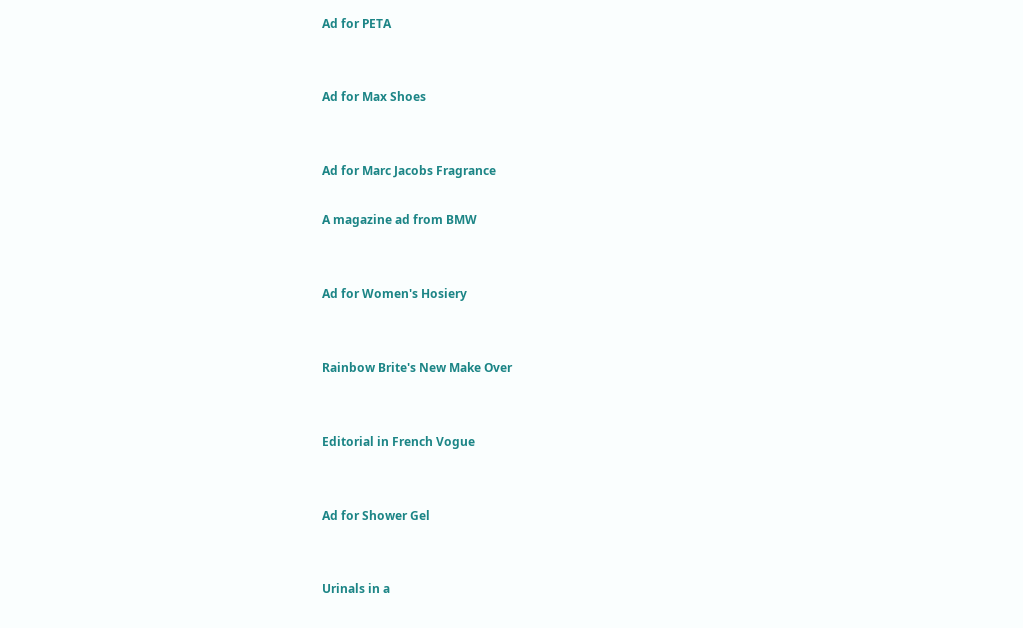Ad for PETA


Ad for Max Shoes


Ad for Marc Jacobs Fragrance

A magazine ad from BMW


Ad for Women's Hosiery


Rainbow Brite's New Make Over


Editorial in French Vogue


Ad for Shower Gel


Urinals in a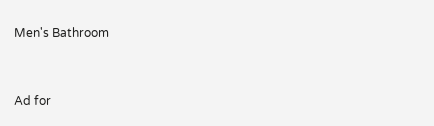Men's Bathroom


Ad for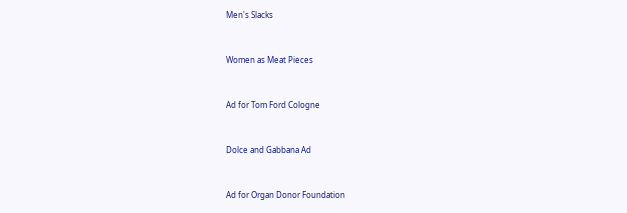Men's Slacks


Women as Meat Pieces


Ad for Tom Ford Cologne


Dolce and Gabbana Ad


Ad for Organ Donor Foundation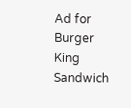Ad for Burger King Sandwich